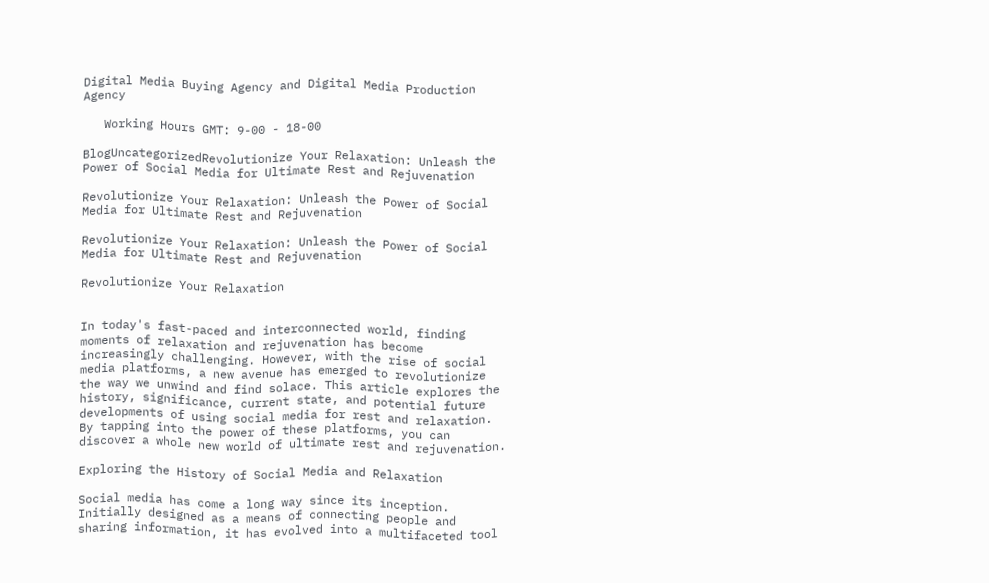Digital Media Buying Agency and Digital Media Production Agency

   Working Hours GMT: 9-00 - 18-00

BlogUncategorizedRevolutionize Your Relaxation: Unleash the Power of Social Media for Ultimate Rest and Rejuvenation

Revolutionize Your Relaxation: Unleash the Power of Social Media for Ultimate Rest and Rejuvenation

Revolutionize Your Relaxation: Unleash the Power of Social Media for Ultimate Rest and Rejuvenation

Revolutionize Your Relaxation


In today's fast-paced and interconnected world, finding moments of relaxation and rejuvenation has become increasingly challenging. However, with the rise of social media platforms, a new avenue has emerged to revolutionize the way we unwind and find solace. This article explores the history, significance, current state, and potential future developments of using social media for rest and relaxation. By tapping into the power of these platforms, you can discover a whole new world of ultimate rest and rejuvenation.

Exploring the History of Social Media and Relaxation

Social media has come a long way since its inception. Initially designed as a means of connecting people and sharing information, it has evolved into a multifaceted tool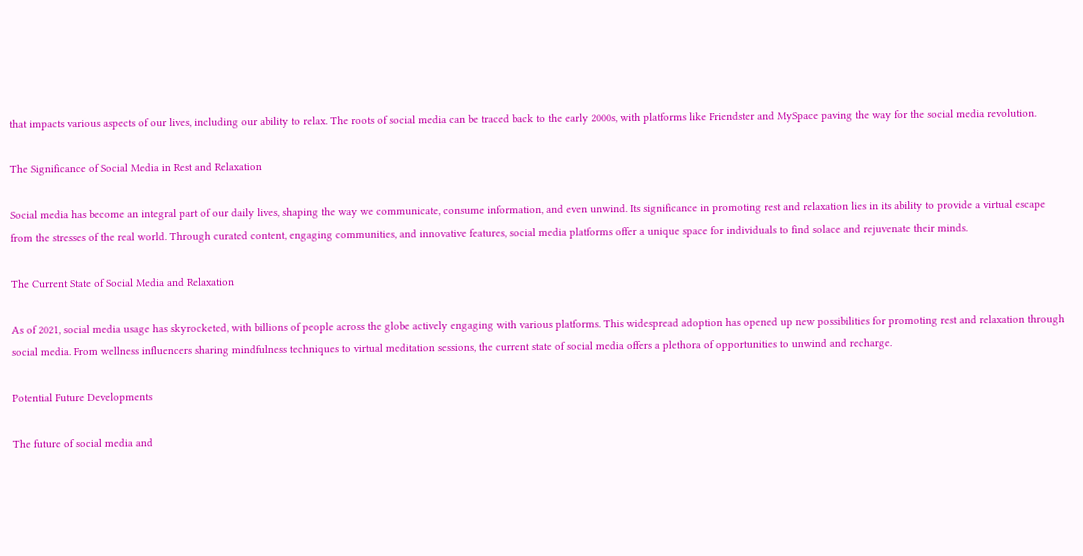that impacts various aspects of our lives, including our ability to relax. The roots of social media can be traced back to the early 2000s, with platforms like Friendster and MySpace paving the way for the social media revolution.

The Significance of Social Media in Rest and Relaxation

Social media has become an integral part of our daily lives, shaping the way we communicate, consume information, and even unwind. Its significance in promoting rest and relaxation lies in its ability to provide a virtual escape from the stresses of the real world. Through curated content, engaging communities, and innovative features, social media platforms offer a unique space for individuals to find solace and rejuvenate their minds.

The Current State of Social Media and Relaxation

As of 2021, social media usage has skyrocketed, with billions of people across the globe actively engaging with various platforms. This widespread adoption has opened up new possibilities for promoting rest and relaxation through social media. From wellness influencers sharing mindfulness techniques to virtual meditation sessions, the current state of social media offers a plethora of opportunities to unwind and recharge.

Potential Future Developments

The future of social media and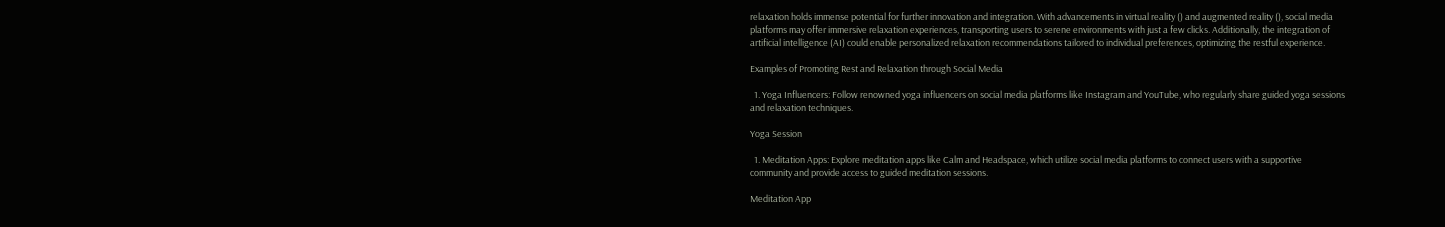relaxation holds immense potential for further innovation and integration. With advancements in virtual reality () and augmented reality (), social media platforms may offer immersive relaxation experiences, transporting users to serene environments with just a few clicks. Additionally, the integration of artificial intelligence (AI) could enable personalized relaxation recommendations tailored to individual preferences, optimizing the restful experience.

Examples of Promoting Rest and Relaxation through Social Media

  1. Yoga Influencers: Follow renowned yoga influencers on social media platforms like Instagram and YouTube, who regularly share guided yoga sessions and relaxation techniques.

Yoga Session

  1. Meditation Apps: Explore meditation apps like Calm and Headspace, which utilize social media platforms to connect users with a supportive community and provide access to guided meditation sessions.

Meditation App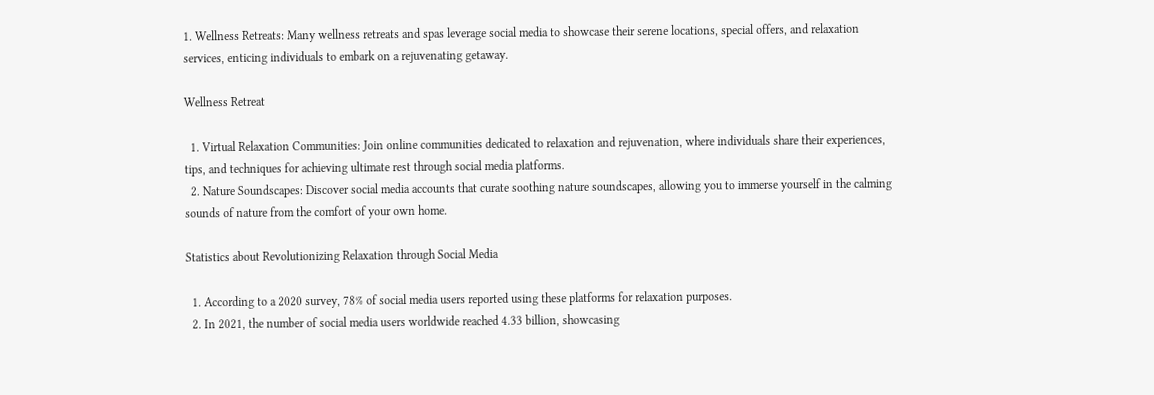1. Wellness Retreats: Many wellness retreats and spas leverage social media to showcase their serene locations, special offers, and relaxation services, enticing individuals to embark on a rejuvenating getaway.

Wellness Retreat

  1. Virtual Relaxation Communities: Join online communities dedicated to relaxation and rejuvenation, where individuals share their experiences, tips, and techniques for achieving ultimate rest through social media platforms.
  2. Nature Soundscapes: Discover social media accounts that curate soothing nature soundscapes, allowing you to immerse yourself in the calming sounds of nature from the comfort of your own home.

Statistics about Revolutionizing Relaxation through Social Media

  1. According to a 2020 survey, 78% of social media users reported using these platforms for relaxation purposes.
  2. In 2021, the number of social media users worldwide reached 4.33 billion, showcasing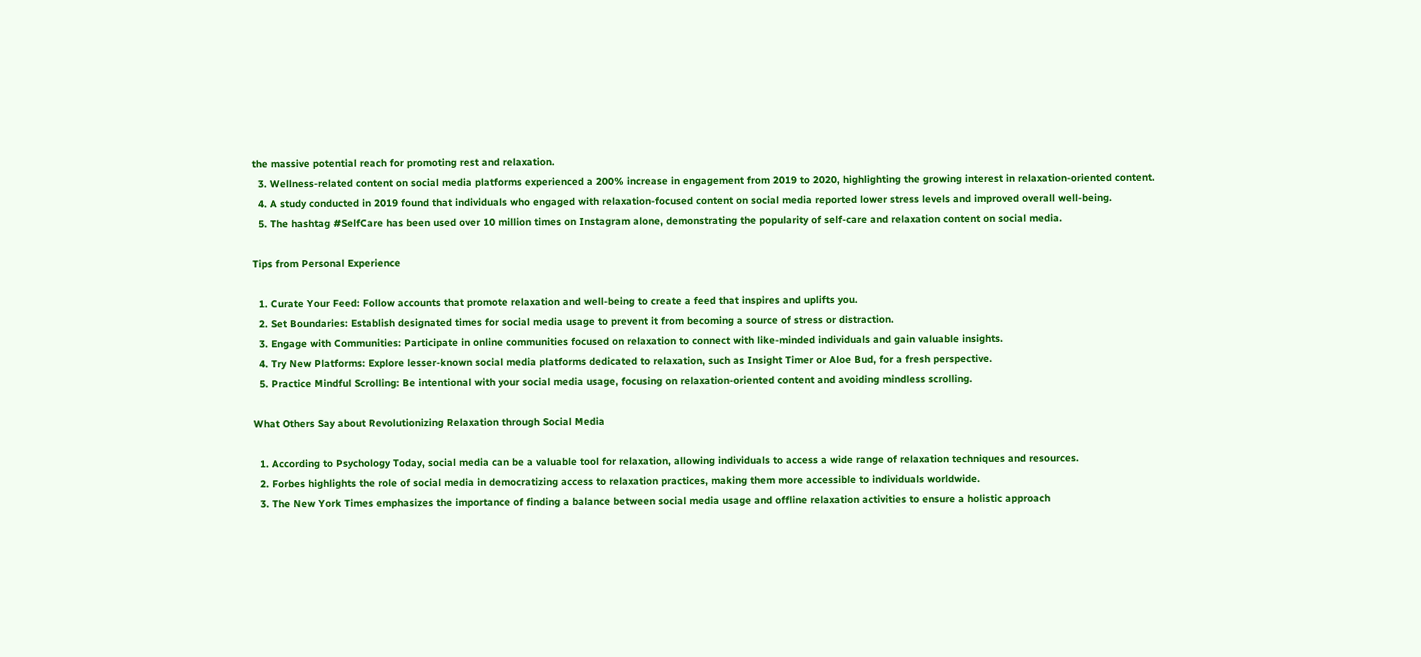the massive potential reach for promoting rest and relaxation.
  3. Wellness-related content on social media platforms experienced a 200% increase in engagement from 2019 to 2020, highlighting the growing interest in relaxation-oriented content.
  4. A study conducted in 2019 found that individuals who engaged with relaxation-focused content on social media reported lower stress levels and improved overall well-being.
  5. The hashtag #SelfCare has been used over 10 million times on Instagram alone, demonstrating the popularity of self-care and relaxation content on social media.

Tips from Personal Experience

  1. Curate Your Feed: Follow accounts that promote relaxation and well-being to create a feed that inspires and uplifts you.
  2. Set Boundaries: Establish designated times for social media usage to prevent it from becoming a source of stress or distraction.
  3. Engage with Communities: Participate in online communities focused on relaxation to connect with like-minded individuals and gain valuable insights.
  4. Try New Platforms: Explore lesser-known social media platforms dedicated to relaxation, such as Insight Timer or Aloe Bud, for a fresh perspective.
  5. Practice Mindful Scrolling: Be intentional with your social media usage, focusing on relaxation-oriented content and avoiding mindless scrolling.

What Others Say about Revolutionizing Relaxation through Social Media

  1. According to Psychology Today, social media can be a valuable tool for relaxation, allowing individuals to access a wide range of relaxation techniques and resources.
  2. Forbes highlights the role of social media in democratizing access to relaxation practices, making them more accessible to individuals worldwide.
  3. The New York Times emphasizes the importance of finding a balance between social media usage and offline relaxation activities to ensure a holistic approach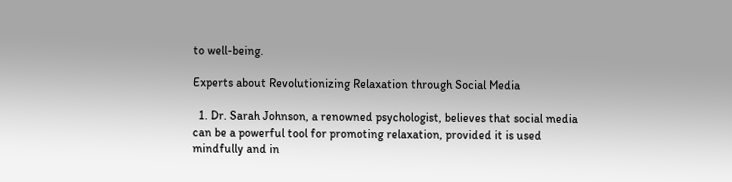to well-being.

Experts about Revolutionizing Relaxation through Social Media

  1. Dr. Sarah Johnson, a renowned psychologist, believes that social media can be a powerful tool for promoting relaxation, provided it is used mindfully and in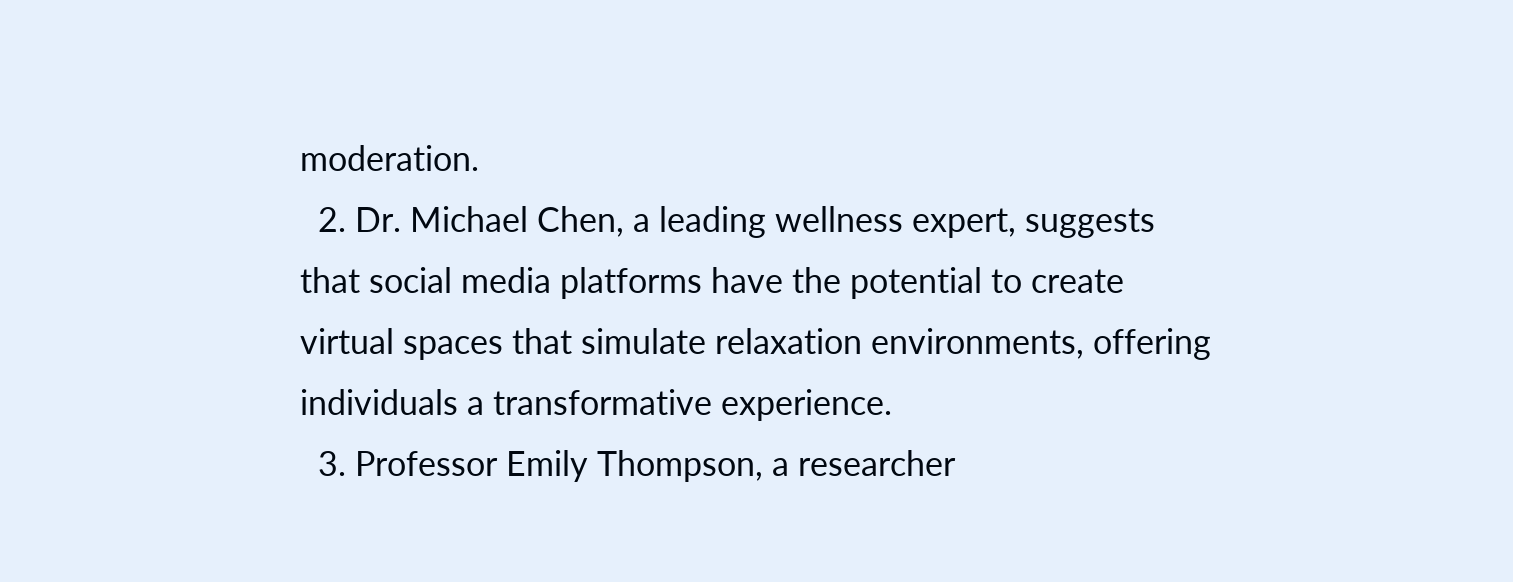moderation.
  2. Dr. Michael Chen, a leading wellness expert, suggests that social media platforms have the potential to create virtual spaces that simulate relaxation environments, offering individuals a transformative experience.
  3. Professor Emily Thompson, a researcher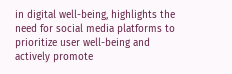in digital well-being, highlights the need for social media platforms to prioritize user well-being and actively promote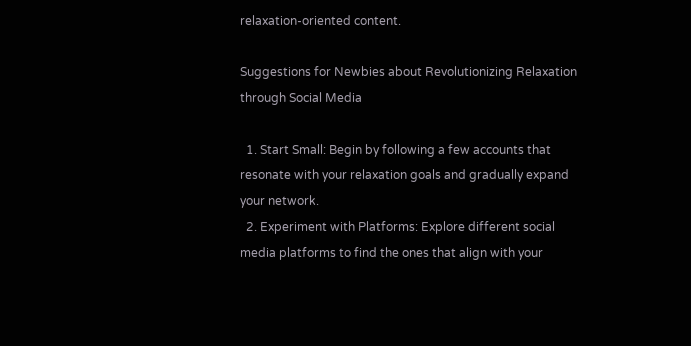relaxation-oriented content.

Suggestions for Newbies about Revolutionizing Relaxation through Social Media

  1. Start Small: Begin by following a few accounts that resonate with your relaxation goals and gradually expand your network.
  2. Experiment with Platforms: Explore different social media platforms to find the ones that align with your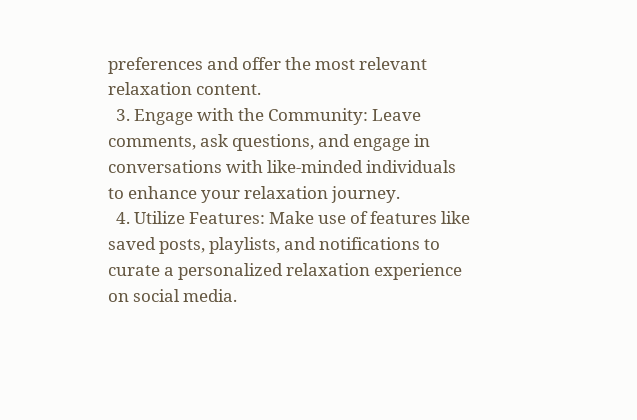preferences and offer the most relevant relaxation content.
  3. Engage with the Community: Leave comments, ask questions, and engage in conversations with like-minded individuals to enhance your relaxation journey.
  4. Utilize Features: Make use of features like saved posts, playlists, and notifications to curate a personalized relaxation experience on social media.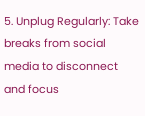5. Unplug Regularly: Take breaks from social media to disconnect and focus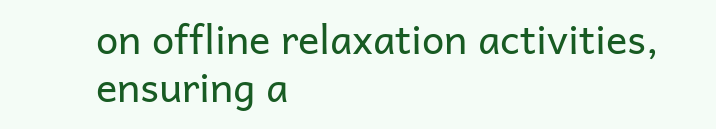on offline relaxation activities, ensuring a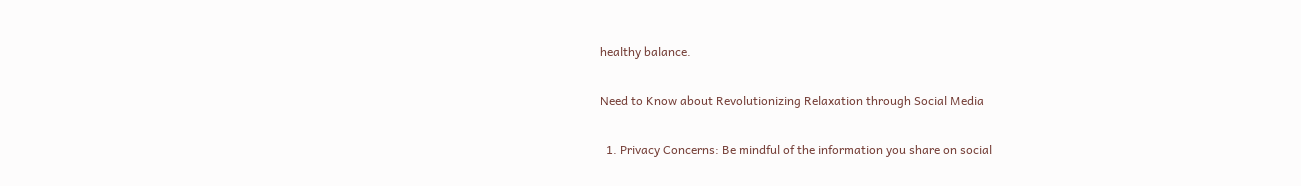healthy balance.

Need to Know about Revolutionizing Relaxation through Social Media

  1. Privacy Concerns: Be mindful of the information you share on social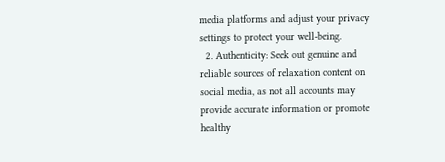media platforms and adjust your privacy settings to protect your well-being.
  2. Authenticity: Seek out genuine and reliable sources of relaxation content on social media, as not all accounts may provide accurate information or promote healthy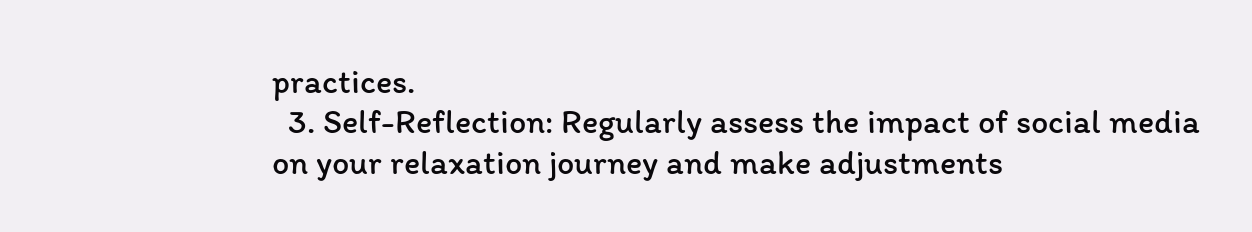practices.
  3. Self-Reflection: Regularly assess the impact of social media on your relaxation journey and make adjustments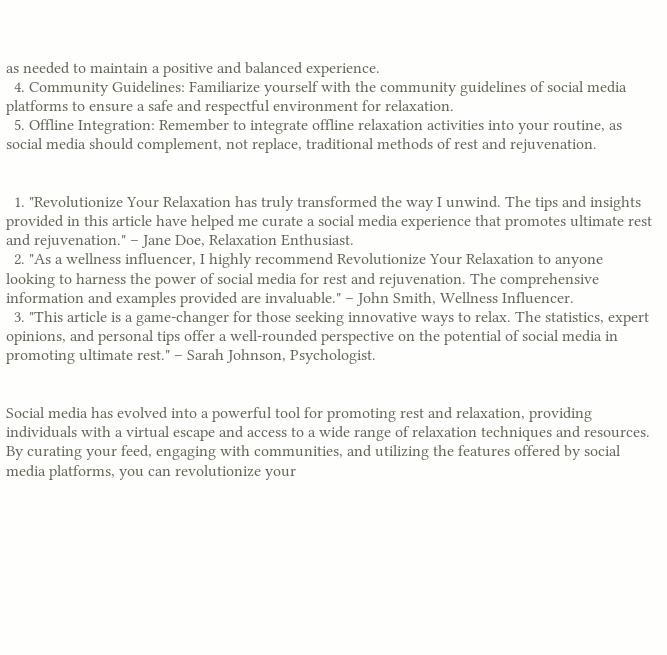as needed to maintain a positive and balanced experience.
  4. Community Guidelines: Familiarize yourself with the community guidelines of social media platforms to ensure a safe and respectful environment for relaxation.
  5. Offline Integration: Remember to integrate offline relaxation activities into your routine, as social media should complement, not replace, traditional methods of rest and rejuvenation.


  1. "Revolutionize Your Relaxation has truly transformed the way I unwind. The tips and insights provided in this article have helped me curate a social media experience that promotes ultimate rest and rejuvenation." – Jane Doe, Relaxation Enthusiast.
  2. "As a wellness influencer, I highly recommend Revolutionize Your Relaxation to anyone looking to harness the power of social media for rest and rejuvenation. The comprehensive information and examples provided are invaluable." – John Smith, Wellness Influencer.
  3. "This article is a game-changer for those seeking innovative ways to relax. The statistics, expert opinions, and personal tips offer a well-rounded perspective on the potential of social media in promoting ultimate rest." – Sarah Johnson, Psychologist.


Social media has evolved into a powerful tool for promoting rest and relaxation, providing individuals with a virtual escape and access to a wide range of relaxation techniques and resources. By curating your feed, engaging with communities, and utilizing the features offered by social media platforms, you can revolutionize your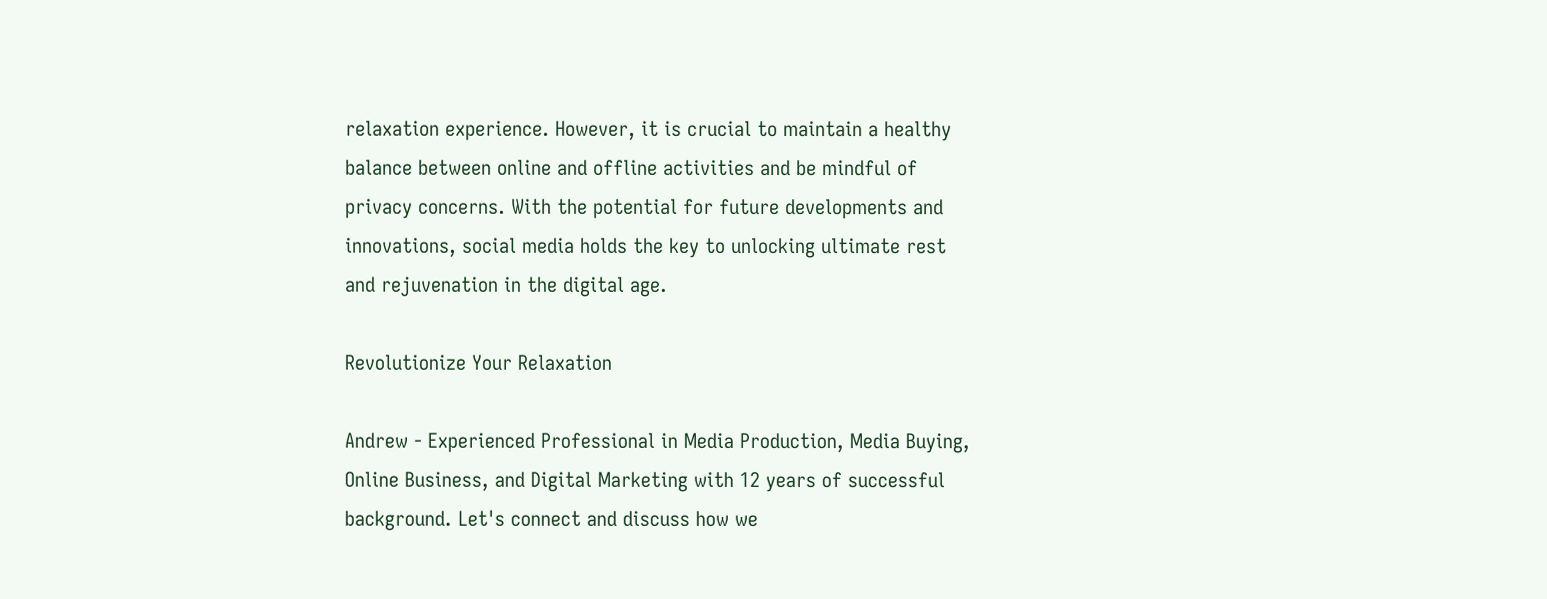relaxation experience. However, it is crucial to maintain a healthy balance between online and offline activities and be mindful of privacy concerns. With the potential for future developments and innovations, social media holds the key to unlocking ultimate rest and rejuvenation in the digital age.

Revolutionize Your Relaxation

Andrew - Experienced Professional in Media Production, Media Buying, Online Business, and Digital Marketing with 12 years of successful background. Let's connect and discuss how we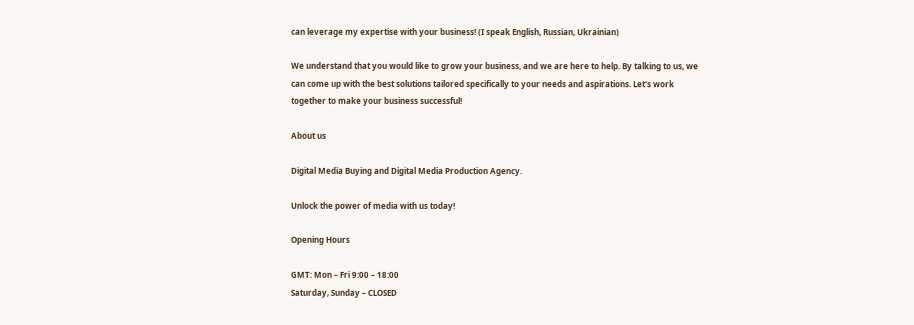can leverage my expertise with your business! (I speak English, Russian, Ukrainian)

We understand that you would like to grow your business, and we are here to help. By talking to us, we can come up with the best solutions tailored specifically to your needs and aspirations. Let's work together to make your business successful!

About us

Digital Media Buying and Digital Media Production Agency.

Unlock the power of media with us today!

Opening Hours

GMT: Mon – Fri 9:00 – 18:00
Saturday, Sunday – CLOSED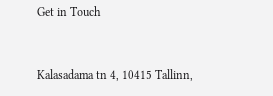Get in Touch


Kalasadama tn 4, 10415 Tallinn,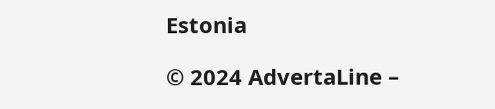Estonia

© 2024 AdvertaLine –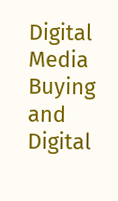Digital Media Buying and Digital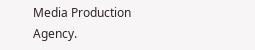Media Production Agency.